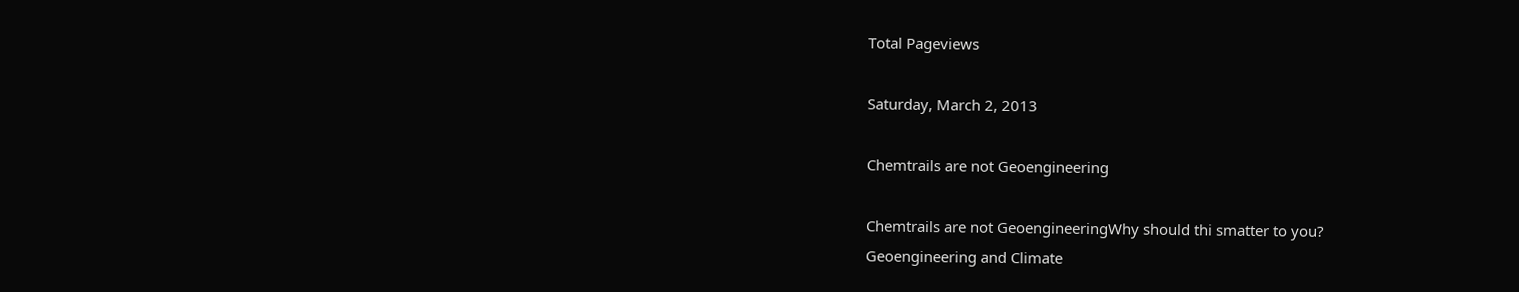Total Pageviews

Saturday, March 2, 2013

Chemtrails are not Geoengineering

Chemtrails are not GeoengineeringWhy should thi smatter to you?
Geoengineering and Climate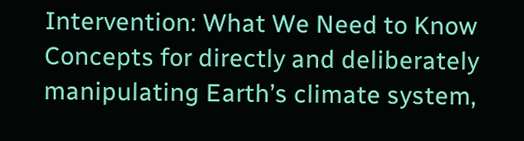Intervention: What We Need to Know
Concepts for directly and deliberately manipulating Earth’s climate system,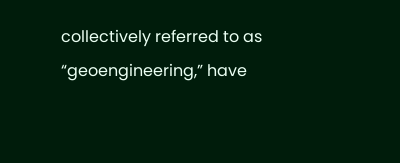collectively referred to as “geoengineering,” have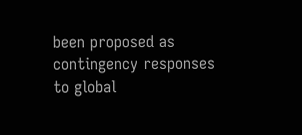been proposed as contingency responses to global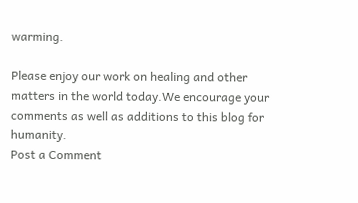warming.

Please enjoy our work on healing and other matters in the world today.We encourage your comments as well as additions to this blog for humanity.
Post a Comment